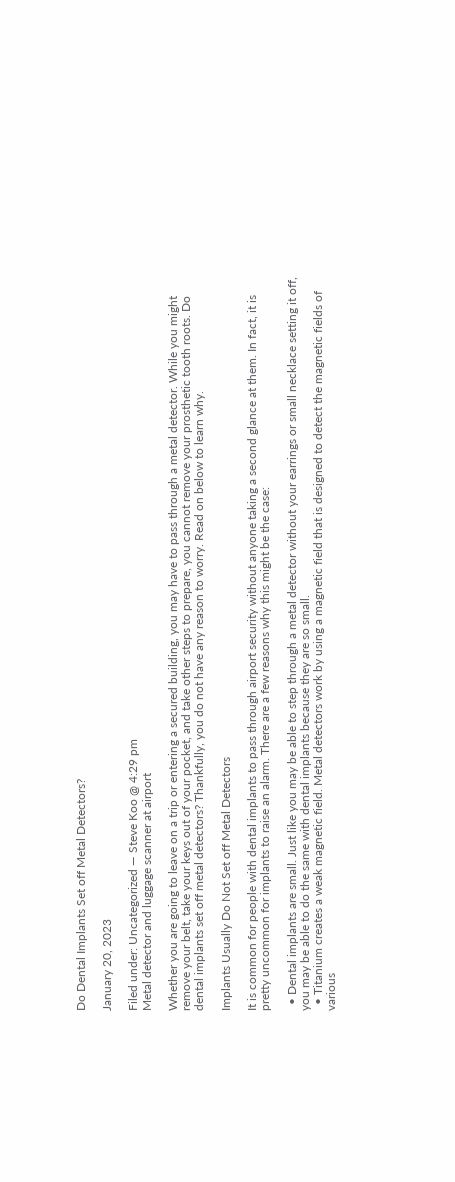Do Dental Implants Set off Metal Detectors?

January 20, 2023

Filed under: Uncategorized — Steve Koo @ 4:29 pm
Metal detector and luggage scanner at airport

Whether you are going to leave on a trip or entering a secured building, you may have to pass through a metal detector. While you might remove your belt, take your keys out of your pocket, and take other steps to prepare, you cannot remove your prosthetic tooth roots. Do dental implants set off metal detectors? Thankfully, you do not have any reason to worry. Read on below to learn why.

Implants Usually Do Not Set off Metal Detectors

It is common for people with dental implants to pass through airport security without anyone taking a second glance at them. In fact, it is pretty uncommon for implants to raise an alarm. There are a few reasons why this might be the case:

  • Dental implants are small. Just like you may be able to step through a metal detector without your earrings or small necklace setting it off, you may be able to do the same with dental implants because they are so small.
  • Titanium creates a weak magnetic field. Metal detectors work by using a magnetic field that is designed to detect the magnetic fields of various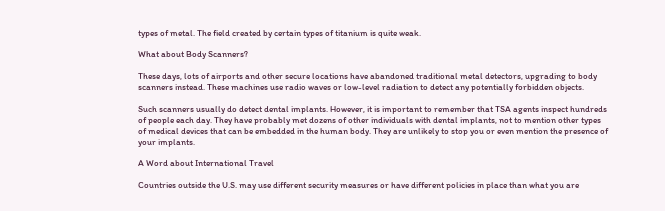types of metal. The field created by certain types of titanium is quite weak.

What about Body Scanners?

These days, lots of airports and other secure locations have abandoned traditional metal detectors, upgrading to body scanners instead. These machines use radio waves or low-level radiation to detect any potentially forbidden objects.

Such scanners usually do detect dental implants. However, it is important to remember that TSA agents inspect hundreds of people each day. They have probably met dozens of other individuals with dental implants, not to mention other types of medical devices that can be embedded in the human body. They are unlikely to stop you or even mention the presence of your implants.

A Word about International Travel

Countries outside the U.S. may use different security measures or have different policies in place than what you are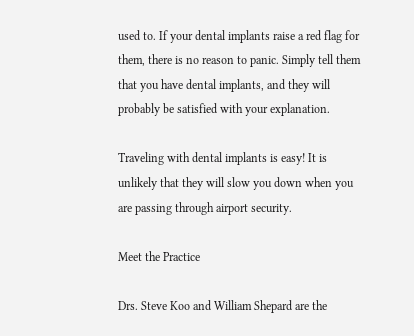used to. If your dental implants raise a red flag for them, there is no reason to panic. Simply tell them that you have dental implants, and they will probably be satisfied with your explanation.

Traveling with dental implants is easy! It is unlikely that they will slow you down when you are passing through airport security.

Meet the Practice

Drs. Steve Koo and William Shepard are the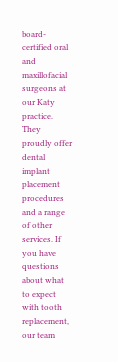board-certified oral and maxillofacial surgeons at our Katy practice. They proudly offer dental implant placement procedures and a range of other services. If you have questions about what to expect with tooth replacement, our team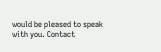would be pleased to speak with you. Contact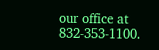our office at 832-353-1100.